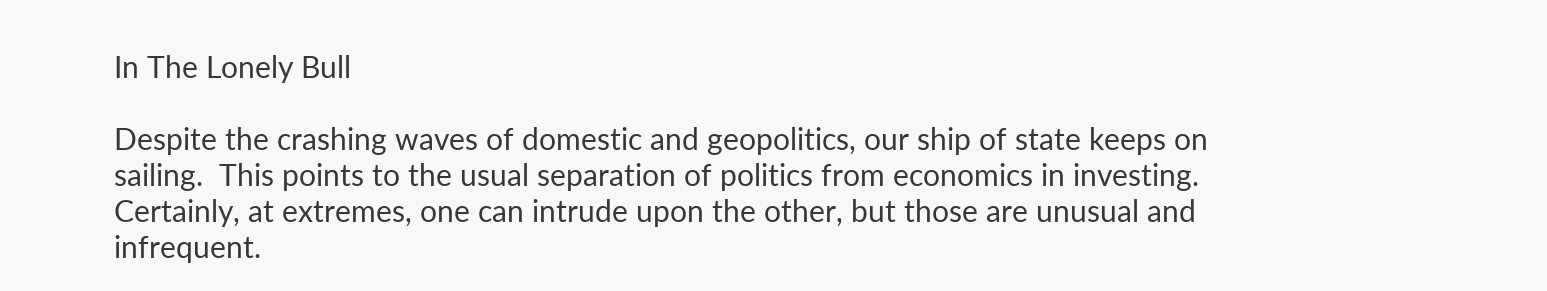In The Lonely Bull

Despite the crashing waves of domestic and geopolitics, our ship of state keeps on sailing.  This points to the usual separation of politics from economics in investing.  Certainly, at extremes, one can intrude upon the other, but those are unusual and infrequent.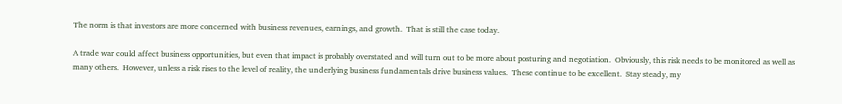The norm is that investors are more concerned with business revenues, earnings, and growth.  That is still the case today.

A trade war could affect business opportunities, but even that impact is probably overstated and will turn out to be more about posturing and negotiation.  Obviously, this risk needs to be monitored as well as many others.  However, unless a risk rises to the level of reality, the underlying business fundamentals drive business values.  These continue to be excellent.  Stay steady, my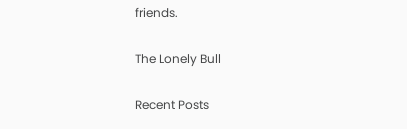friends.

The Lonely Bull

Recent Posts